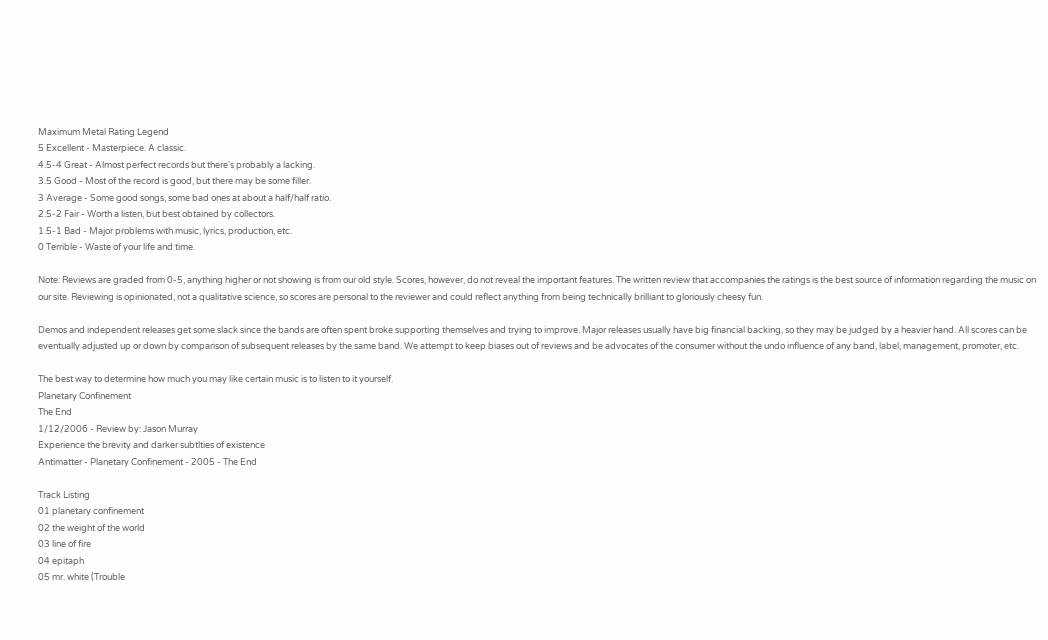Maximum Metal Rating Legend
5 Excellent - Masterpiece. A classic.
4.5-4 Great - Almost perfect records but there's probably a lacking.
3.5 Good - Most of the record is good, but there may be some filler.
3 Average - Some good songs, some bad ones at about a half/half ratio.
2.5-2 Fair - Worth a listen, but best obtained by collectors.
1.5-1 Bad - Major problems with music, lyrics, production, etc.
0 Terrible - Waste of your life and time.

Note: Reviews are graded from 0-5, anything higher or not showing is from our old style. Scores, however, do not reveal the important features. The written review that accompanies the ratings is the best source of information regarding the music on our site. Reviewing is opinionated, not a qualitative science, so scores are personal to the reviewer and could reflect anything from being technically brilliant to gloriously cheesy fun.

Demos and independent releases get some slack since the bands are often spent broke supporting themselves and trying to improve. Major releases usually have big financial backing, so they may be judged by a heavier hand. All scores can be eventually adjusted up or down by comparison of subsequent releases by the same band. We attempt to keep biases out of reviews and be advocates of the consumer without the undo influence of any band, label, management, promoter, etc.

The best way to determine how much you may like certain music is to listen to it yourself.
Planetary Confinement
The End
1/12/2006 - Review by: Jason Murray
Experience the brevity and darker subtlties of existence
Antimatter - Planetary Confinement - 2005 - The End

Track Listing
01 planetary confinement
02 the weight of the world
03 line of fire
04 epitaph
05 mr. white (Trouble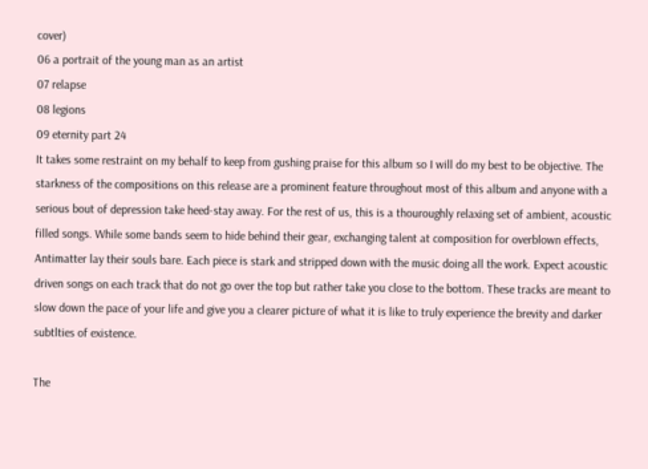cover)
06 a portrait of the young man as an artist
07 relapse
08 legions
09 eternity part 24
It takes some restraint on my behalf to keep from gushing praise for this album so I will do my best to be objective. The starkness of the compositions on this release are a prominent feature throughout most of this album and anyone with a serious bout of depression take heed-stay away. For the rest of us, this is a thouroughly relaxing set of ambient, acoustic filled songs. While some bands seem to hide behind their gear, exchanging talent at composition for overblown effects, Antimatter lay their souls bare. Each piece is stark and stripped down with the music doing all the work. Expect acoustic driven songs on each track that do not go over the top but rather take you close to the bottom. These tracks are meant to slow down the pace of your life and give you a clearer picture of what it is like to truly experience the brevity and darker subtlties of existence.

The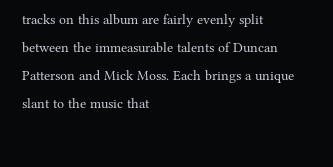tracks on this album are fairly evenly split between the immeasurable talents of Duncan Patterson and Mick Moss. Each brings a unique slant to the music that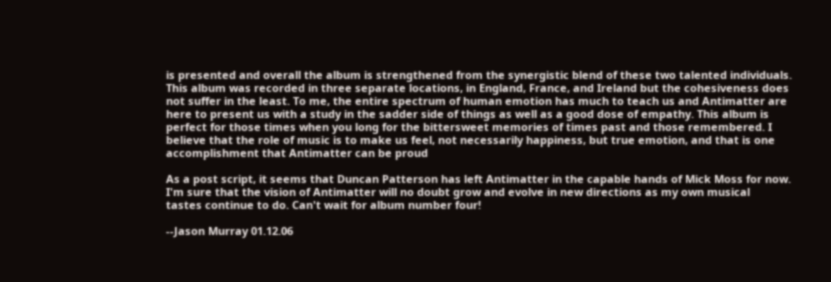is presented and overall the album is strengthened from the synergistic blend of these two talented individuals. This album was recorded in three separate locations, in England, France, and Ireland but the cohesiveness does not suffer in the least. To me, the entire spectrum of human emotion has much to teach us and Antimatter are here to present us with a study in the sadder side of things as well as a good dose of empathy. This album is perfect for those times when you long for the bittersweet memories of times past and those remembered. I believe that the role of music is to make us feel, not necessarily happiness, but true emotion, and that is one accomplishment that Antimatter can be proud

As a post script, it seems that Duncan Patterson has left Antimatter in the capable hands of Mick Moss for now. I'm sure that the vision of Antimatter will no doubt grow and evolve in new directions as my own musical
tastes continue to do. Can't wait for album number four!

--Jason Murray 01.12.06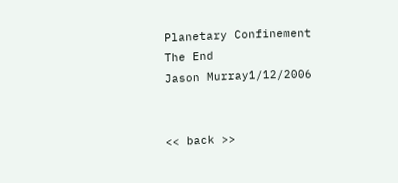Planetary Confinement
The End
Jason Murray1/12/2006


<< back >>